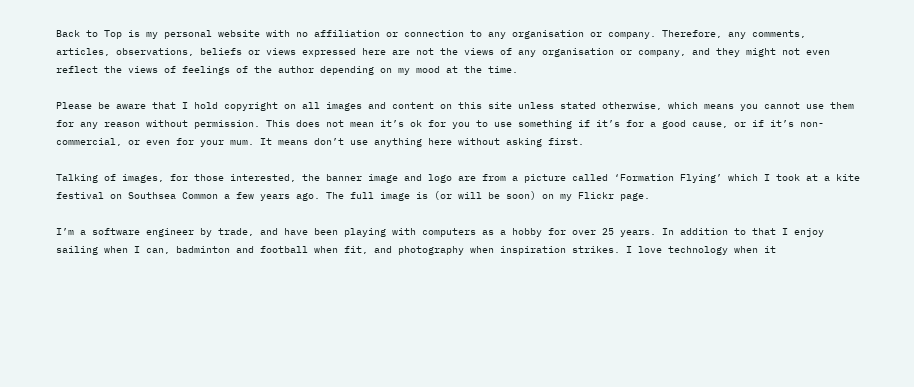Back to Top is my personal website with no affiliation or connection to any organisation or company. Therefore, any comments, articles, observations, beliefs or views expressed here are not the views of any organisation or company, and they might not even reflect the views of feelings of the author depending on my mood at the time.

Please be aware that I hold copyright on all images and content on this site unless stated otherwise, which means you cannot use them for any reason without permission. This does not mean it’s ok for you to use something if it’s for a good cause, or if it’s non-commercial, or even for your mum. It means don’t use anything here without asking first.

Talking of images, for those interested, the banner image and logo are from a picture called ‘Formation Flying’ which I took at a kite festival on Southsea Common a few years ago. The full image is (or will be soon) on my Flickr page.

I’m a software engineer by trade, and have been playing with computers as a hobby for over 25 years. In addition to that I enjoy sailing when I can, badminton and football when fit, and photography when inspiration strikes. I love technology when it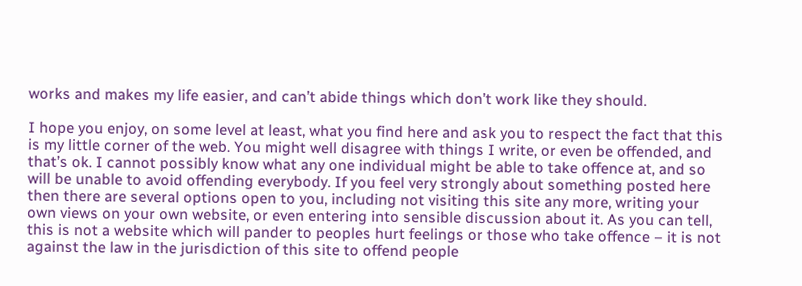works and makes my life easier, and can’t abide things which don’t work like they should.

I hope you enjoy, on some level at least, what you find here and ask you to respect the fact that this is my little corner of the web. You might well disagree with things I write, or even be offended, and that’s ok. I cannot possibly know what any one individual might be able to take offence at, and so will be unable to avoid offending everybody. If you feel very strongly about something posted here then there are several options open to you, including not visiting this site any more, writing your own views on your own website, or even entering into sensible discussion about it. As you can tell, this is not a website which will pander to peoples hurt feelings or those who take offence – it is not against the law in the jurisdiction of this site to offend people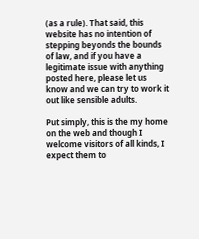(as a rule). That said, this website has no intention of stepping beyonds the bounds of law, and if you have a legitimate issue with anything posted here, please let us know and we can try to work it out like sensible adults.

Put simply, this is the my home on the web and though I welcome visitors of all kinds, I expect them to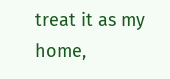treat it as my home,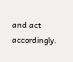and act accordingly.